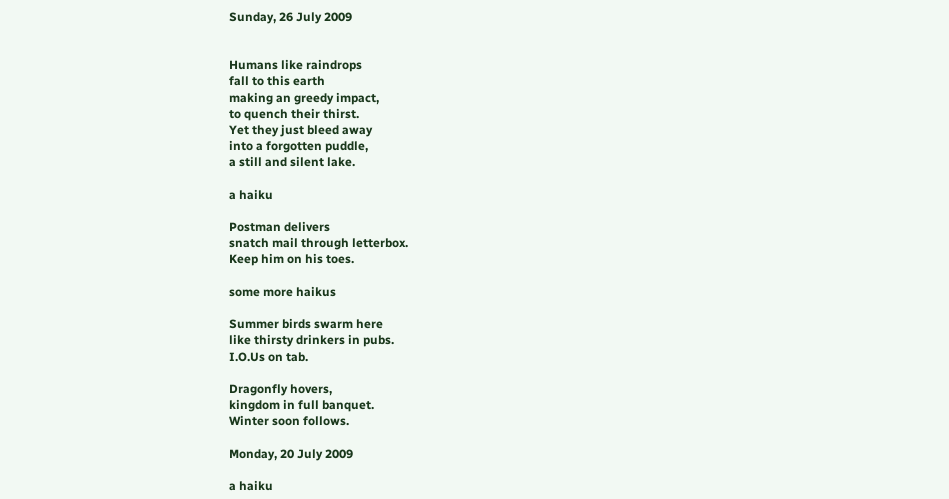Sunday, 26 July 2009


Humans like raindrops
fall to this earth
making an greedy impact,
to quench their thirst.
Yet they just bleed away
into a forgotten puddle,
a still and silent lake.

a haiku

Postman delivers
snatch mail through letterbox.
Keep him on his toes.

some more haikus

Summer birds swarm here
like thirsty drinkers in pubs.
I.O.Us on tab.

Dragonfly hovers,
kingdom in full banquet.
Winter soon follows.

Monday, 20 July 2009

a haiku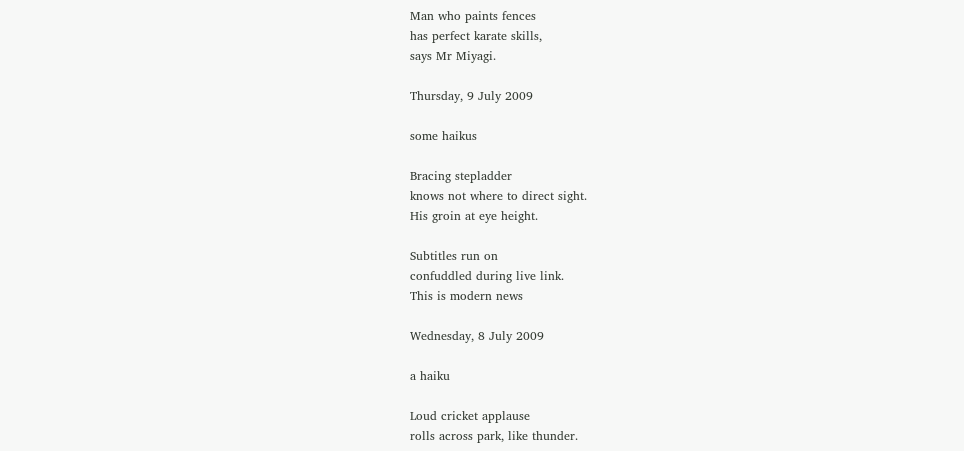Man who paints fences
has perfect karate skills,
says Mr Miyagi.

Thursday, 9 July 2009

some haikus

Bracing stepladder
knows not where to direct sight.
His groin at eye height.

Subtitles run on
confuddled during live link.
This is modern news

Wednesday, 8 July 2009

a haiku

Loud cricket applause
rolls across park, like thunder.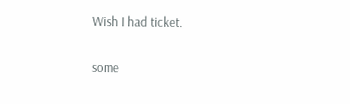Wish I had ticket.

some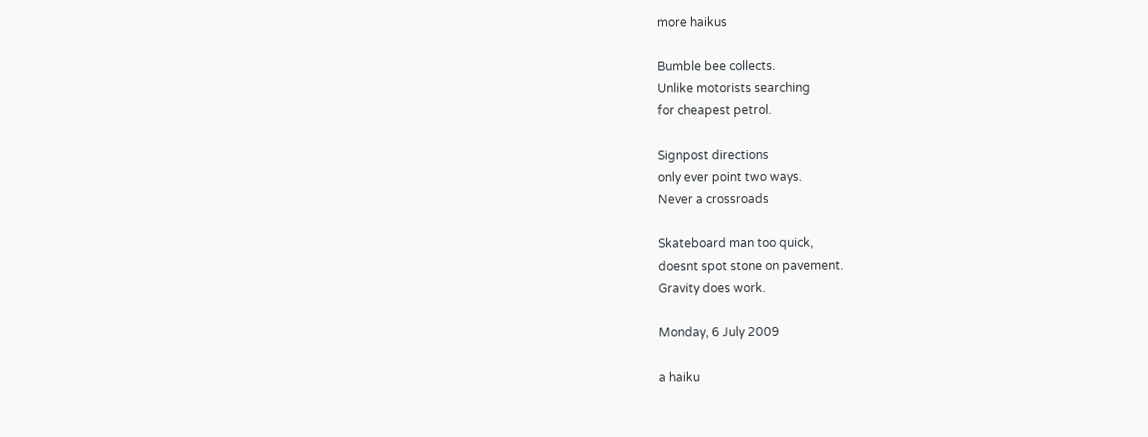more haikus

Bumble bee collects.
Unlike motorists searching
for cheapest petrol.

Signpost directions
only ever point two ways.
Never a crossroads

Skateboard man too quick,
doesnt spot stone on pavement.
Gravity does work.

Monday, 6 July 2009

a haiku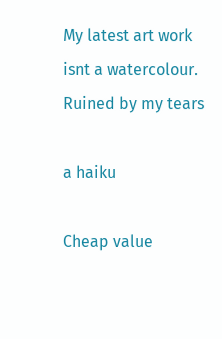My latest art work
isnt a watercolour.
Ruined by my tears

a haiku

Cheap value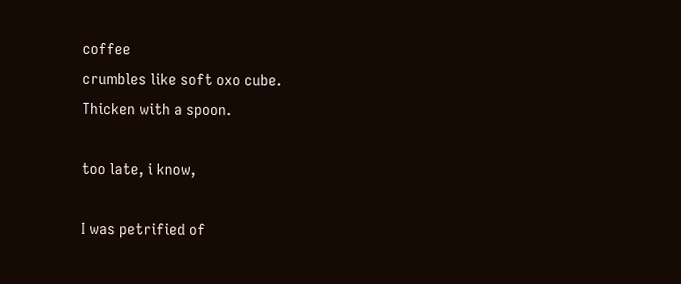coffee
crumbles like soft oxo cube.
Thicken with a spoon.

too late, i know,

I was petrified of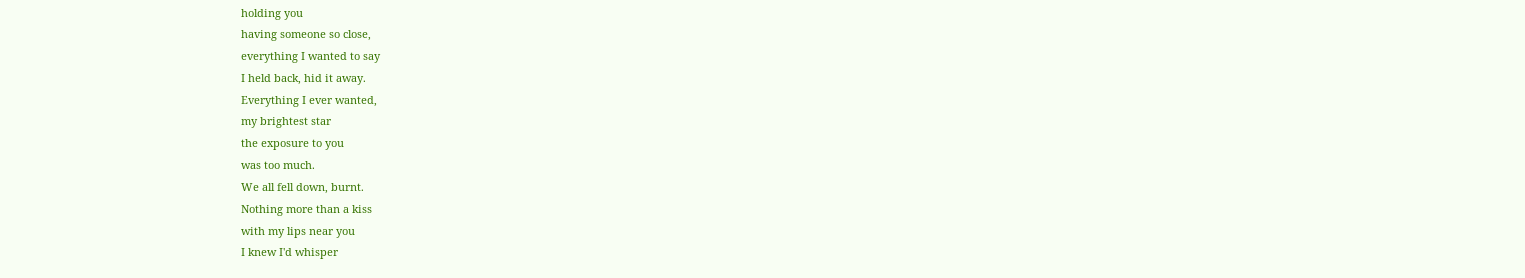holding you
having someone so close,
everything I wanted to say
I held back, hid it away.
Everything I ever wanted,
my brightest star
the exposure to you
was too much.
We all fell down, burnt.
Nothing more than a kiss
with my lips near you
I knew I'd whisper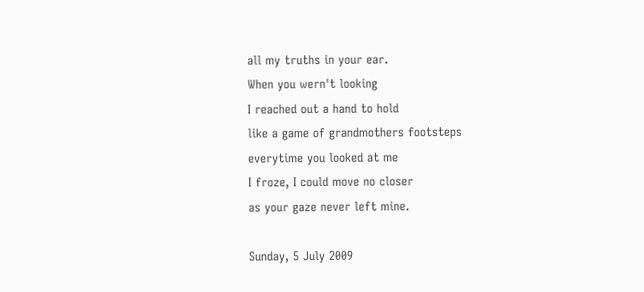all my truths in your ear.
When you wern't looking
I reached out a hand to hold
like a game of grandmothers footsteps
everytime you looked at me
I froze, I could move no closer
as your gaze never left mine.

Sunday, 5 July 2009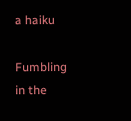a haiku

Fumbling in the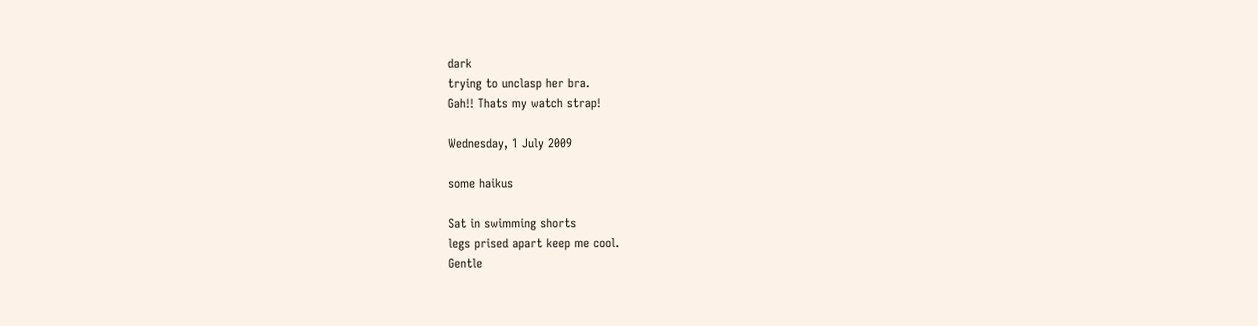dark
trying to unclasp her bra.
Gah!! Thats my watch strap!

Wednesday, 1 July 2009

some haikus

Sat in swimming shorts
legs prised apart keep me cool.
Gentle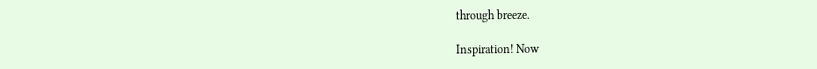through breeze.

Inspiration! Now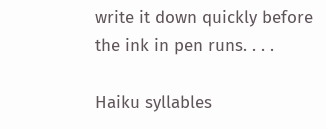write it down quickly before
the ink in pen runs. . . .

Haiku syllables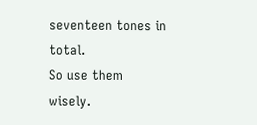seventeen tones in total.
So use them wisely.